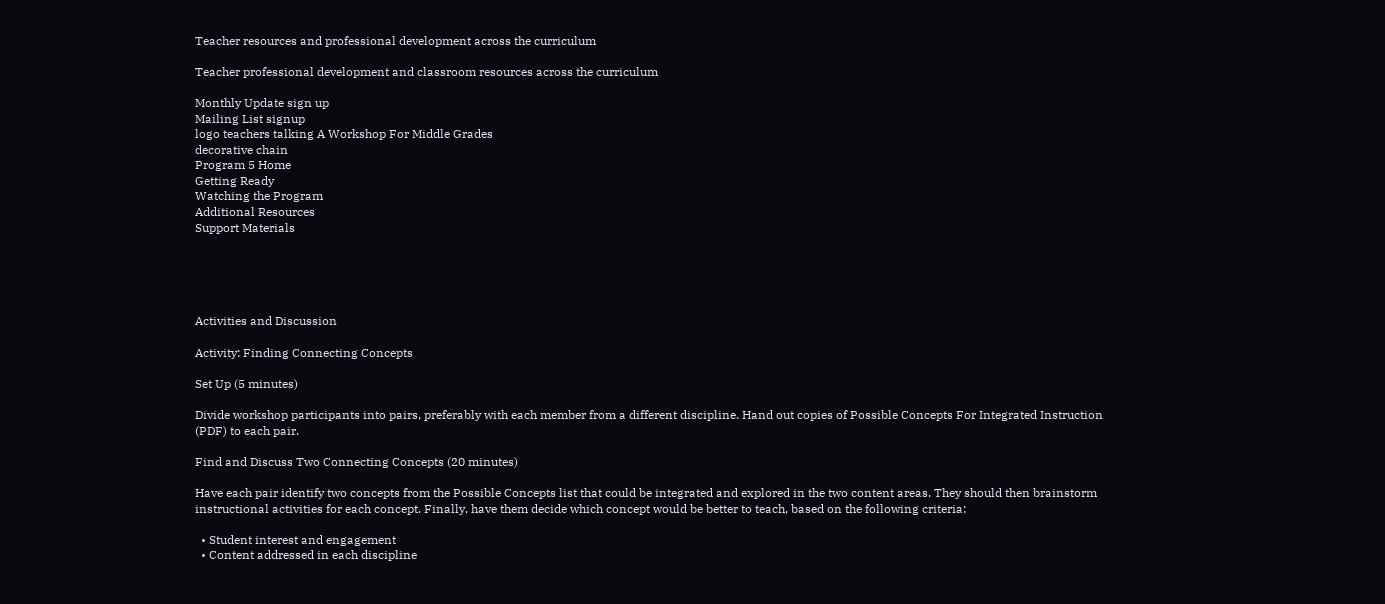Teacher resources and professional development across the curriculum

Teacher professional development and classroom resources across the curriculum

Monthly Update sign up
Mailing List signup
logo teachers talking A Workshop For Middle Grades
decorative chain
Program 5 Home
Getting Ready
Watching the Program
Additional Resources
Support Materials





Activities and Discussion

Activity: Finding Connecting Concepts

Set Up (5 minutes)

Divide workshop participants into pairs, preferably with each member from a different discipline. Hand out copies of Possible Concepts For Integrated Instruction (PDF) to each pair.

Find and Discuss Two Connecting Concepts (20 minutes)

Have each pair identify two concepts from the Possible Concepts list that could be integrated and explored in the two content areas. They should then brainstorm instructional activities for each concept. Finally, have them decide which concept would be better to teach, based on the following criteria:

  • Student interest and engagement
  • Content addressed in each discipline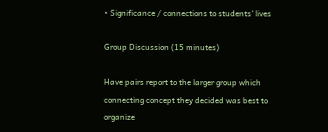• Significance / connections to students' lives

Group Discussion (15 minutes)

Have pairs report to the larger group which connecting concept they decided was best to organize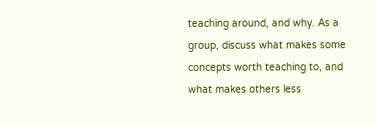teaching around, and why. As a group, discuss what makes some concepts worth teaching to, and what makes others less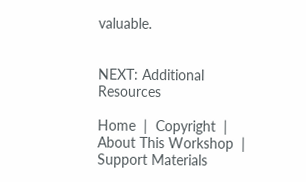valuable.


NEXT: Additional Resources

Home  |  Copyright  |  About This Workshop  |  Support Materials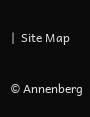|  Site Map

© Annenberg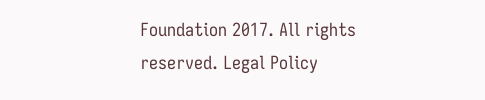Foundation 2017. All rights reserved. Legal Policy